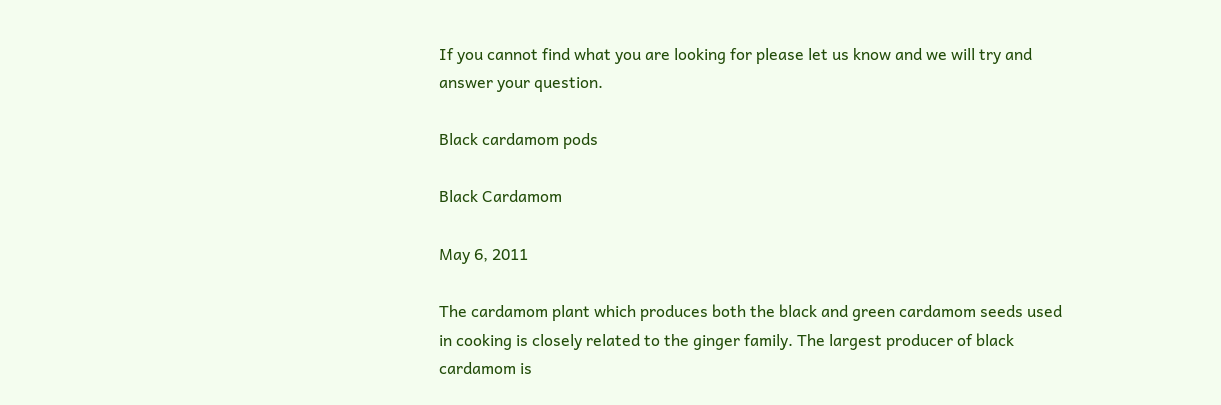If you cannot find what you are looking for please let us know and we will try and answer your question.

Black cardamom pods

Black Cardamom

May 6, 2011

The cardamom plant which produces both the black and green cardamom seeds used in cooking is closely related to the ginger family. The largest producer of black cardamom is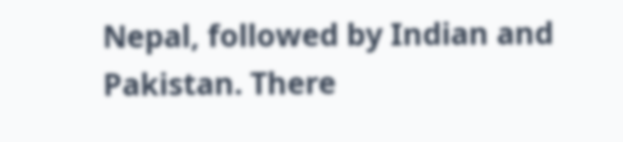Nepal, followed by Indian and Pakistan. There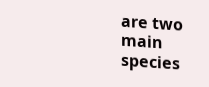are two main species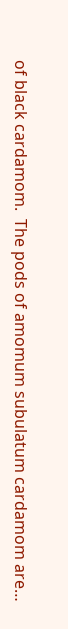of black cardamom.  The pods of amomum subulatum cardamom are…